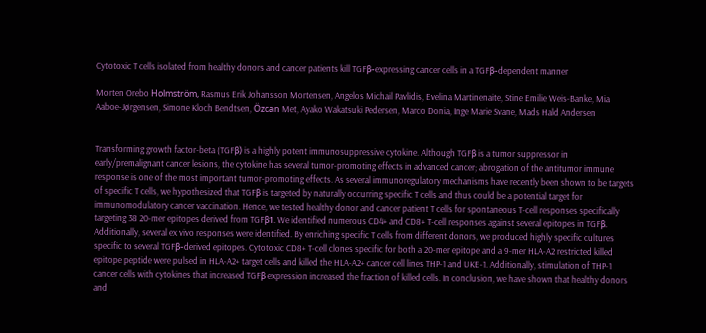Cytotoxic T cells isolated from healthy donors and cancer patients kill TGFβ-expressing cancer cells in a TGFβ-dependent manner

Morten Orebo Holmström, Rasmus Erik Johansson Mortensen, Angelos Michail Pavlidis, Evelina Martinenaite, Stine Emilie Weis-Banke, Mia Aaboe-Jørgensen, Simone Kloch Bendtsen, Özcan Met, Ayako Wakatsuki Pedersen, Marco Donia, Inge Marie Svane, Mads Hald Andersen


Transforming growth factor-beta (TGFβ) is a highly potent immunosuppressive cytokine. Although TGFβ is a tumor suppressor in early/premalignant cancer lesions, the cytokine has several tumor-promoting effects in advanced cancer; abrogation of the antitumor immune response is one of the most important tumor-promoting effects. As several immunoregulatory mechanisms have recently been shown to be targets of specific T cells, we hypothesized that TGFβ is targeted by naturally occurring specific T cells and thus could be a potential target for immunomodulatory cancer vaccination. Hence, we tested healthy donor and cancer patient T cells for spontaneous T-cell responses specifically targeting 38 20-mer epitopes derived from TGFβ1. We identified numerous CD4+ and CD8+ T-cell responses against several epitopes in TGFβ. Additionally, several ex vivo responses were identified. By enriching specific T cells from different donors, we produced highly specific cultures specific to several TGFβ-derived epitopes. Cytotoxic CD8+ T-cell clones specific for both a 20-mer epitope and a 9-mer HLA-A2 restricted killed epitope peptide were pulsed in HLA-A2+ target cells and killed the HLA-A2+ cancer cell lines THP-1 and UKE-1. Additionally, stimulation of THP-1 cancer cells with cytokines that increased TGFβ expression increased the fraction of killed cells. In conclusion, we have shown that healthy donors and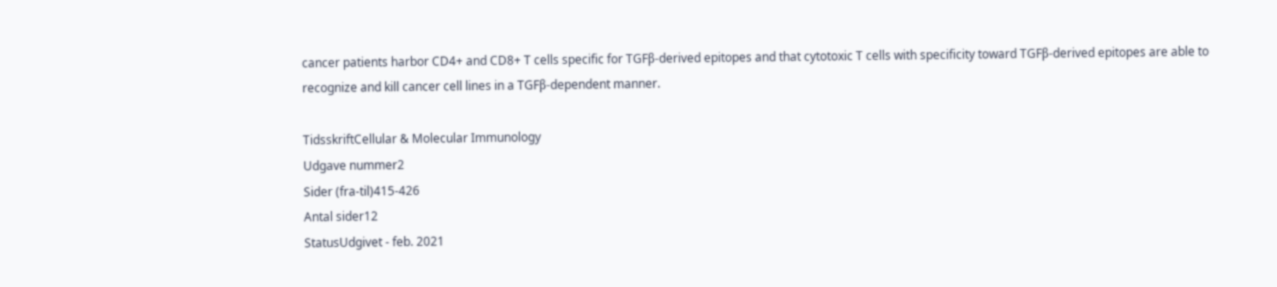cancer patients harbor CD4+ and CD8+ T cells specific for TGFβ-derived epitopes and that cytotoxic T cells with specificity toward TGFβ-derived epitopes are able to recognize and kill cancer cell lines in a TGFβ-dependent manner.

TidsskriftCellular & Molecular Immunology
Udgave nummer2
Sider (fra-til)415-426
Antal sider12
StatusUdgivet - feb. 2021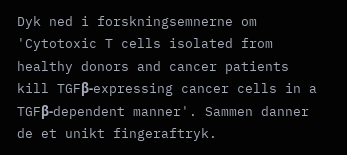Dyk ned i forskningsemnerne om 'Cytotoxic T cells isolated from healthy donors and cancer patients kill TGFβ-expressing cancer cells in a TGFβ-dependent manner'. Sammen danner de et unikt fingeraftryk.